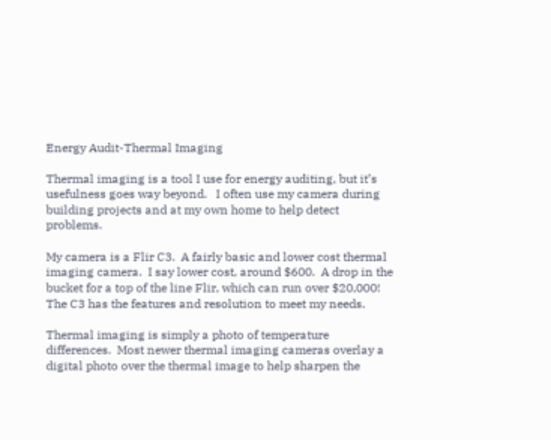Energy Audit-Thermal Imaging

Thermal imaging is a tool I use for energy auditing, but it’s usefulness goes way beyond.   I often use my camera during building projects and at my own home to help detect problems.

My camera is a Flir C3.  A fairly basic and lower cost thermal imaging camera.  I say lower cost, around $600.  A drop in the bucket for a top of the line Flir, which can run over $20,000!  The C3 has the features and resolution to meet my needs.

Thermal imaging is simply a photo of temperature differences.  Most newer thermal imaging cameras overlay a digital photo over the thermal image to help sharpen the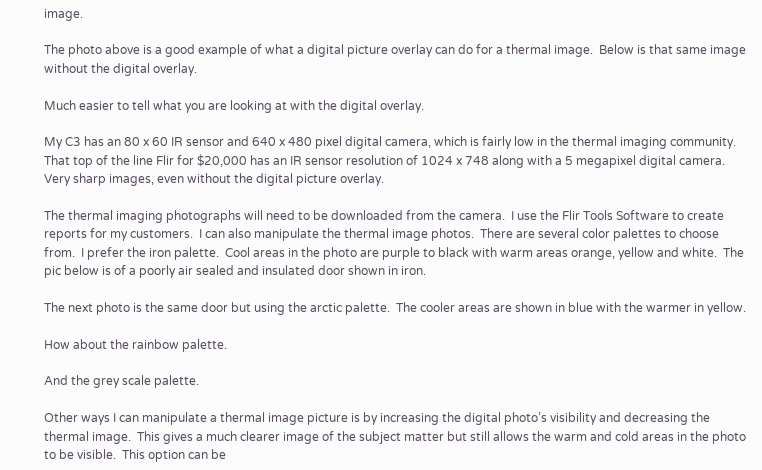image.

The photo above is a good example of what a digital picture overlay can do for a thermal image.  Below is that same image without the digital overlay.

Much easier to tell what you are looking at with the digital overlay.

My C3 has an 80 x 60 IR sensor and 640 x 480 pixel digital camera, which is fairly low in the thermal imaging community.  That top of the line Flir for $20,000 has an IR sensor resolution of 1024 x 748 along with a 5 megapixel digital camera.  Very sharp images, even without the digital picture overlay.

The thermal imaging photographs will need to be downloaded from the camera.  I use the Flir Tools Software to create reports for my customers.  I can also manipulate the thermal image photos.  There are several color palettes to choose from.  I prefer the iron palette.  Cool areas in the photo are purple to black with warm areas orange, yellow and white.  The pic below is of a poorly air sealed and insulated door shown in iron.

The next photo is the same door but using the arctic palette.  The cooler areas are shown in blue with the warmer in yellow.

How about the rainbow palette.

And the grey scale palette.

Other ways I can manipulate a thermal image picture is by increasing the digital photo’s visibility and decreasing the thermal image.  This gives a much clearer image of the subject matter but still allows the warm and cold areas in the photo to be visible.  This option can be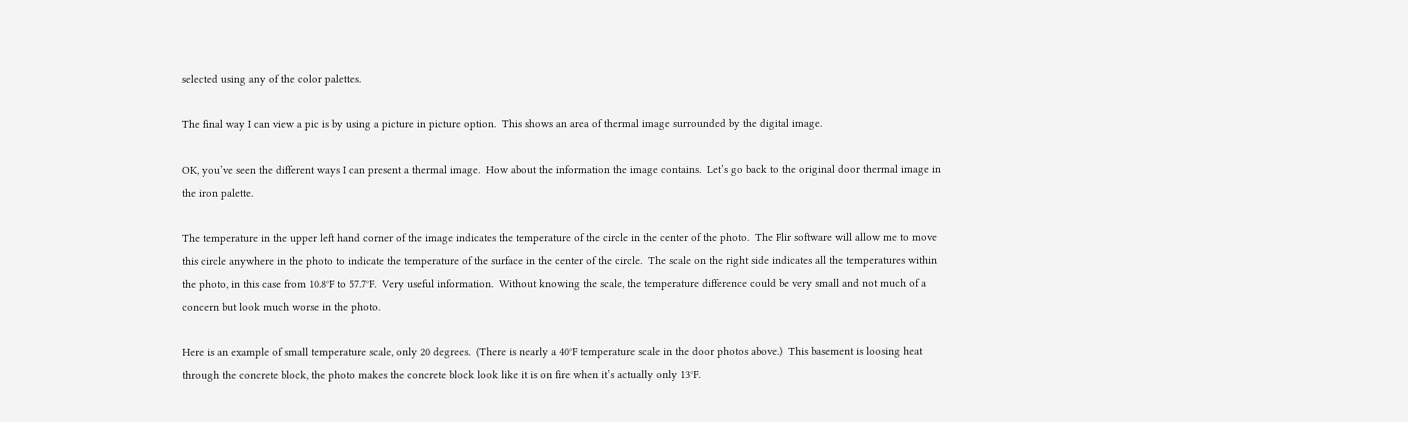selected using any of the color palettes.

The final way I can view a pic is by using a picture in picture option.  This shows an area of thermal image surrounded by the digital image.

OK, you’ve seen the different ways I can present a thermal image.  How about the information the image contains.  Let’s go back to the original door thermal image in the iron palette.

The temperature in the upper left hand corner of the image indicates the temperature of the circle in the center of the photo.  The Flir software will allow me to move this circle anywhere in the photo to indicate the temperature of the surface in the center of the circle.  The scale on the right side indicates all the temperatures within the photo, in this case from 10.8°F to 57.7°F.  Very useful information.  Without knowing the scale, the temperature difference could be very small and not much of a concern but look much worse in the photo.

Here is an example of small temperature scale, only 20 degrees.  (There is nearly a 40°F temperature scale in the door photos above.)  This basement is loosing heat through the concrete block, the photo makes the concrete block look like it is on fire when it’s actually only 13°F.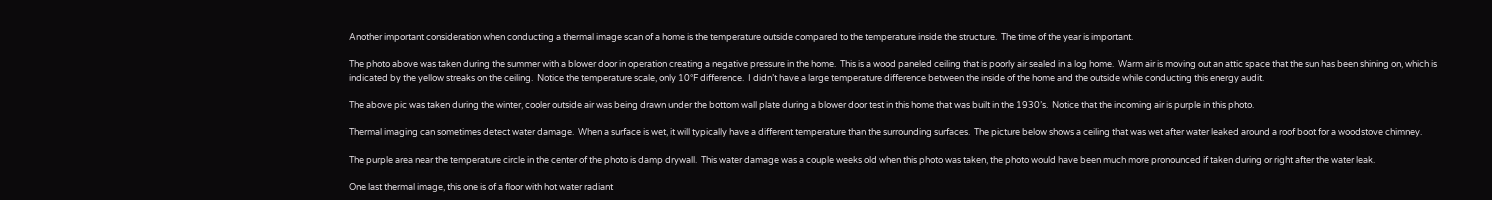Another important consideration when conducting a thermal image scan of a home is the temperature outside compared to the temperature inside the structure.  The time of the year is important.

The photo above was taken during the summer with a blower door in operation creating a negative pressure in the home.  This is a wood paneled ceiling that is poorly air sealed in a log home.  Warm air is moving out an attic space that the sun has been shining on, which is indicated by the yellow streaks on the ceiling.  Notice the temperature scale, only 10°F difference.  I didn’t have a large temperature difference between the inside of the home and the outside while conducting this energy audit.

The above pic was taken during the winter, cooler outside air was being drawn under the bottom wall plate during a blower door test in this home that was built in the 1930’s.  Notice that the incoming air is purple in this photo.

Thermal imaging can sometimes detect water damage.  When a surface is wet, it will typically have a different temperature than the surrounding surfaces.  The picture below shows a ceiling that was wet after water leaked around a roof boot for a woodstove chimney.

The purple area near the temperature circle in the center of the photo is damp drywall.  This water damage was a couple weeks old when this photo was taken, the photo would have been much more pronounced if taken during or right after the water leak.

One last thermal image, this one is of a floor with hot water radiant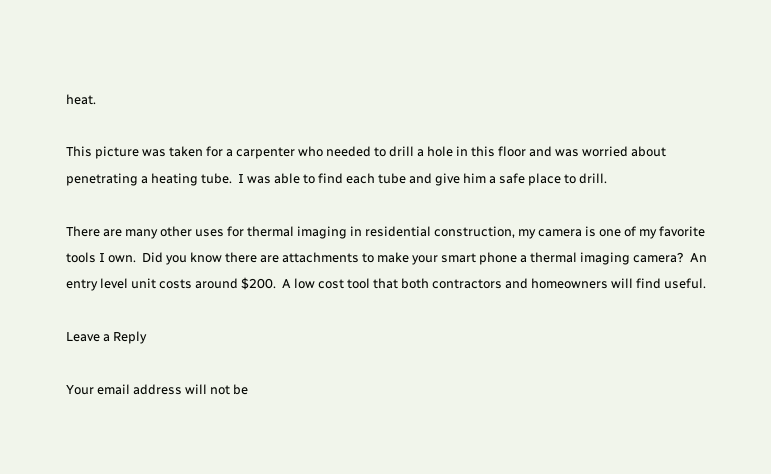heat.

This picture was taken for a carpenter who needed to drill a hole in this floor and was worried about penetrating a heating tube.  I was able to find each tube and give him a safe place to drill.

There are many other uses for thermal imaging in residential construction, my camera is one of my favorite tools I own.  Did you know there are attachments to make your smart phone a thermal imaging camera?  An entry level unit costs around $200.  A low cost tool that both contractors and homeowners will find useful.

Leave a Reply

Your email address will not be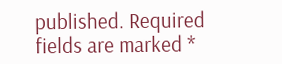published. Required fields are marked *